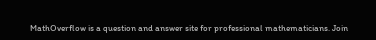MathOverflow is a question and answer site for professional mathematicians. Join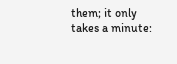them; it only takes a minute: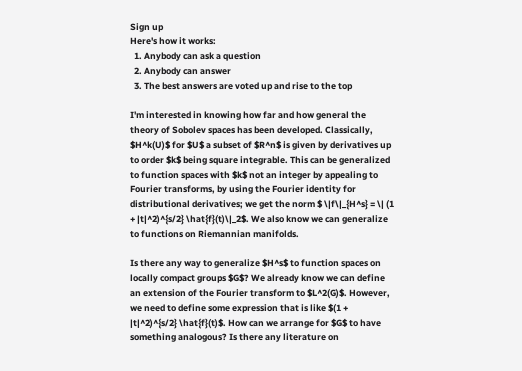Sign up
Here's how it works:
  1. Anybody can ask a question
  2. Anybody can answer
  3. The best answers are voted up and rise to the top

I'm interested in knowing how far and how general the theory of Sobolev spaces has been developed. Classically, $H^k(U)$ for $U$ a subset of $R^n$ is given by derivatives up to order $k$ being square integrable. This can be generalized to function spaces with $k$ not an integer by appealing to Fourier transforms, by using the Fourier identity for distributional derivatives; we get the norm $ \|f\|_{H^s} = \| (1 + |t|^2)^{s/2} \hat{f}(t)\|_2$. We also know we can generalize to functions on Riemannian manifolds.

Is there any way to generalize $H^s$ to function spaces on locally compact groups $G$? We already know we can define an extension of the Fourier transform to $L^2(G)$. However, we need to define some expression that is like $(1 + |t|^2)^{s/2} \hat{f}(t)$. How can we arrange for $G$ to have something analogous? Is there any literature on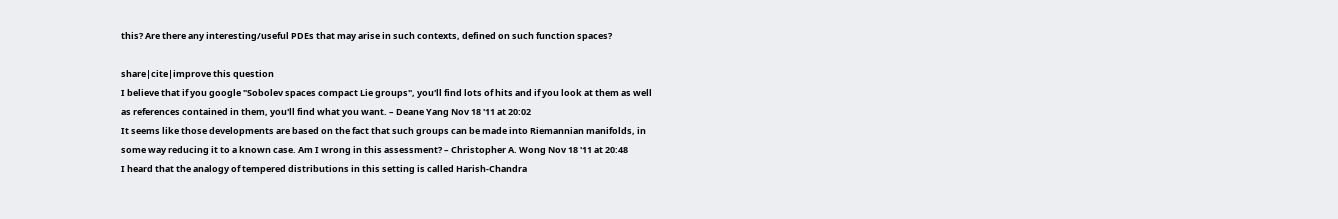this? Are there any interesting/useful PDEs that may arise in such contexts, defined on such function spaces?

share|cite|improve this question
I believe that if you google "Sobolev spaces compact Lie groups", you'll find lots of hits and if you look at them as well as references contained in them, you'll find what you want. – Deane Yang Nov 18 '11 at 20:02
It seems like those developments are based on the fact that such groups can be made into Riemannian manifolds, in some way reducing it to a known case. Am I wrong in this assessment? – Christopher A. Wong Nov 18 '11 at 20:48
I heard that the analogy of tempered distributions in this setting is called Harish-Chandra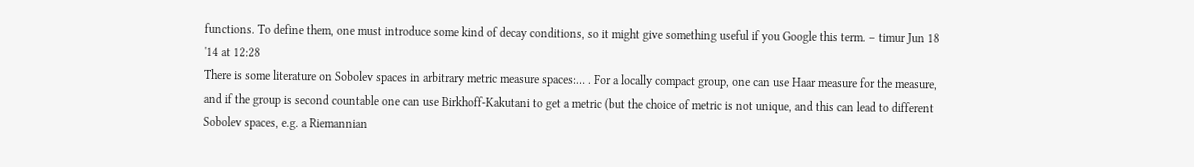functions. To define them, one must introduce some kind of decay conditions, so it might give something useful if you Google this term. – timur Jun 18 '14 at 12:28
There is some literature on Sobolev spaces in arbitrary metric measure spaces:… . For a locally compact group, one can use Haar measure for the measure, and if the group is second countable one can use Birkhoff-Kakutani to get a metric (but the choice of metric is not unique, and this can lead to different Sobolev spaces, e.g. a Riemannian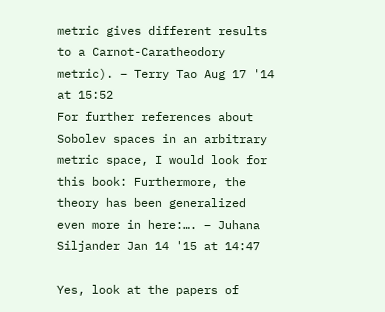metric gives different results to a Carnot-Caratheodory metric). – Terry Tao Aug 17 '14 at 15:52
For further references about Sobolev spaces in an arbitrary metric space, I would look for this book: Furthermore, the theory has been generalized even more in here:…. – Juhana Siljander Jan 14 '15 at 14:47

Yes, look at the papers of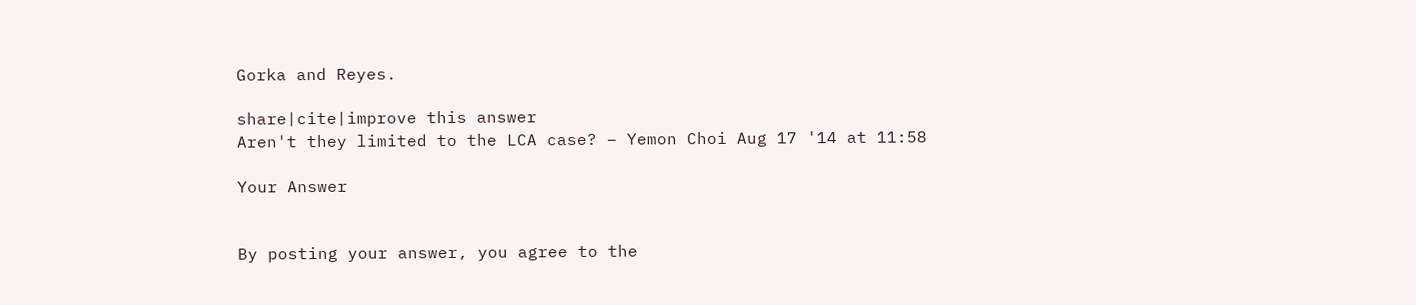Gorka and Reyes.

share|cite|improve this answer
Aren't they limited to the LCA case? – Yemon Choi Aug 17 '14 at 11:58

Your Answer


By posting your answer, you agree to the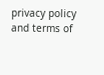privacy policy and terms of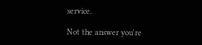service.

Not the answer you're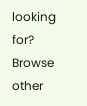looking for? Browse other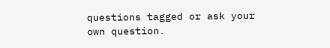questions tagged or ask your own question.